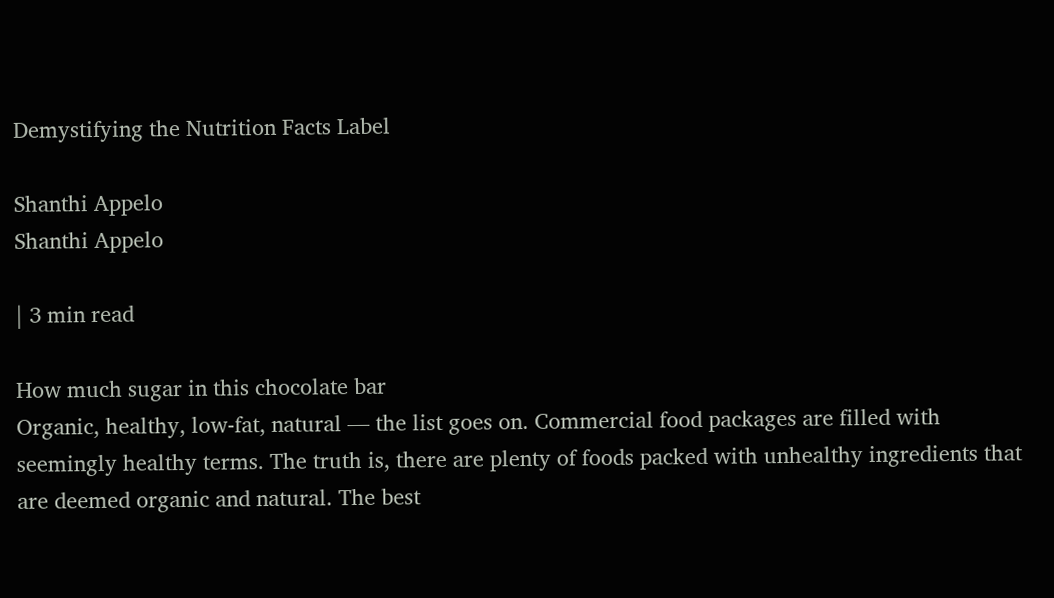Demystifying the Nutrition Facts Label

Shanthi Appelo
Shanthi Appelo

| 3 min read

How much sugar in this chocolate bar
Organic, healthy, low-fat, natural — the list goes on. Commercial food packages are filled with seemingly healthy terms. The truth is, there are plenty of foods packed with unhealthy ingredients that are deemed organic and natural. The best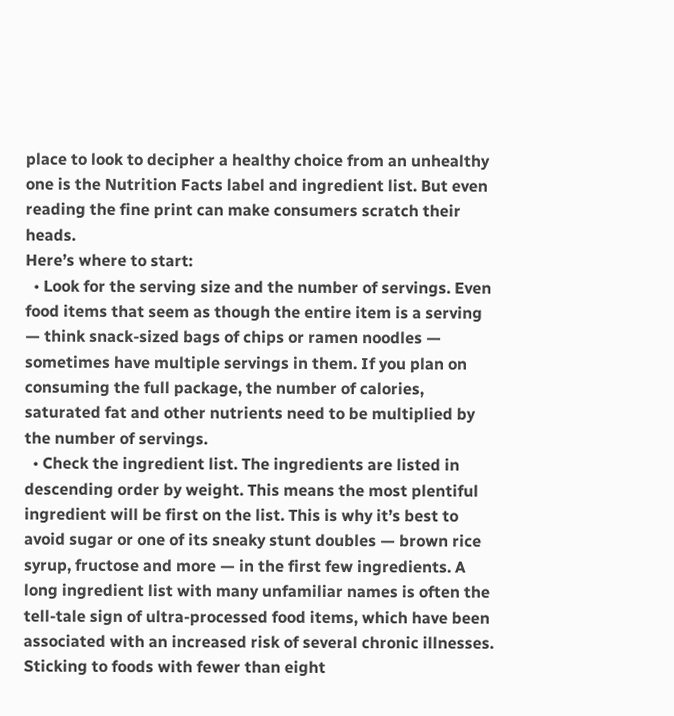place to look to decipher a healthy choice from an unhealthy one is the Nutrition Facts label and ingredient list. But even reading the fine print can make consumers scratch their heads.
Here’s where to start:
  • Look for the serving size and the number of servings. Even food items that seem as though the entire item is a serving — think snack-sized bags of chips or ramen noodles — sometimes have multiple servings in them. If you plan on consuming the full package, the number of calories, saturated fat and other nutrients need to be multiplied by the number of servings.
  • Check the ingredient list. The ingredients are listed in descending order by weight. This means the most plentiful ingredient will be first on the list. This is why it’s best to avoid sugar or one of its sneaky stunt doubles — brown rice syrup, fructose and more — in the first few ingredients. A long ingredient list with many unfamiliar names is often the tell-tale sign of ultra-processed food items, which have been associated with an increased risk of several chronic illnesses. Sticking to foods with fewer than eight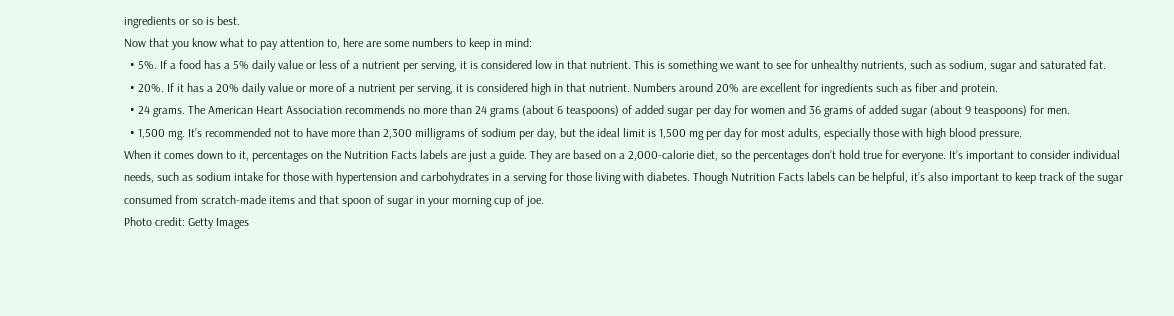ingredients or so is best.
Now that you know what to pay attention to, here are some numbers to keep in mind:
  • 5%. If a food has a 5% daily value or less of a nutrient per serving, it is considered low in that nutrient. This is something we want to see for unhealthy nutrients, such as sodium, sugar and saturated fat.
  • 20%. If it has a 20% daily value or more of a nutrient per serving, it is considered high in that nutrient. Numbers around 20% are excellent for ingredients such as fiber and protein.
  • 24 grams. The American Heart Association recommends no more than 24 grams (about 6 teaspoons) of added sugar per day for women and 36 grams of added sugar (about 9 teaspoons) for men.
  • 1,500 mg. It’s recommended not to have more than 2,300 milligrams of sodium per day, but the ideal limit is 1,500 mg per day for most adults, especially those with high blood pressure.
When it comes down to it, percentages on the Nutrition Facts labels are just a guide. They are based on a 2,000-calorie diet, so the percentages don’t hold true for everyone. It’s important to consider individual needs, such as sodium intake for those with hypertension and carbohydrates in a serving for those living with diabetes. Though Nutrition Facts labels can be helpful, it’s also important to keep track of the sugar consumed from scratch-made items and that spoon of sugar in your morning cup of joe.
Photo credit: Getty Images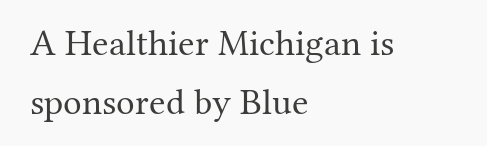A Healthier Michigan is sponsored by Blue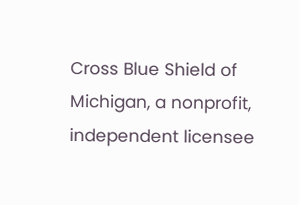Cross Blue Shield of Michigan, a nonprofit, independent licensee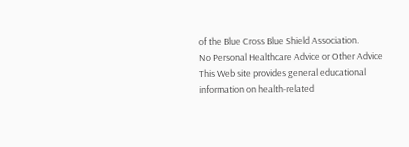of the Blue Cross Blue Shield Association.
No Personal Healthcare Advice or Other Advice
This Web site provides general educational information on health-related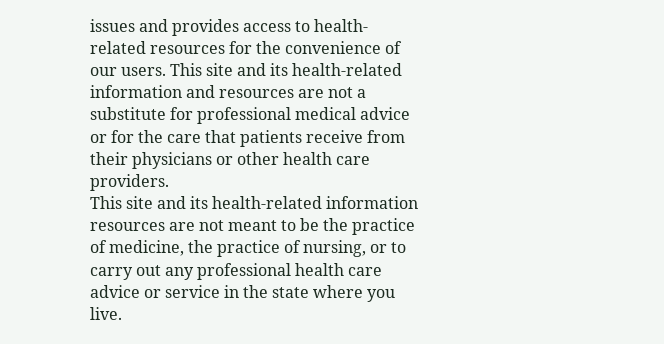issues and provides access to health-related resources for the convenience of our users. This site and its health-related information and resources are not a substitute for professional medical advice or for the care that patients receive from their physicians or other health care providers.
This site and its health-related information resources are not meant to be the practice of medicine, the practice of nursing, or to carry out any professional health care advice or service in the state where you live.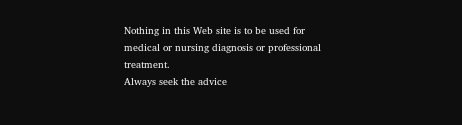Nothing in this Web site is to be used for medical or nursing diagnosis or professional treatment.
Always seek the advice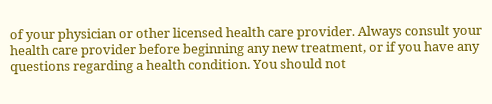of your physician or other licensed health care provider. Always consult your health care provider before beginning any new treatment, or if you have any questions regarding a health condition. You should not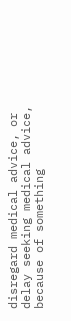disregard medical advice, or delay seeking medical advice, because of something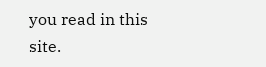you read in this site.